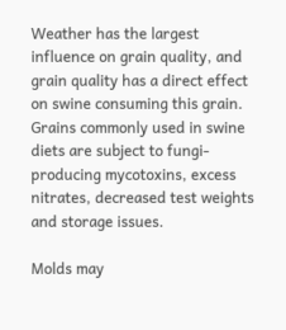Weather has the largest influence on grain quality, and grain quality has a direct effect on swine consuming this grain. Grains commonly used in swine diets are subject to fungi-producing mycotoxins, excess nitrates, decreased test weights and storage issues.

Molds may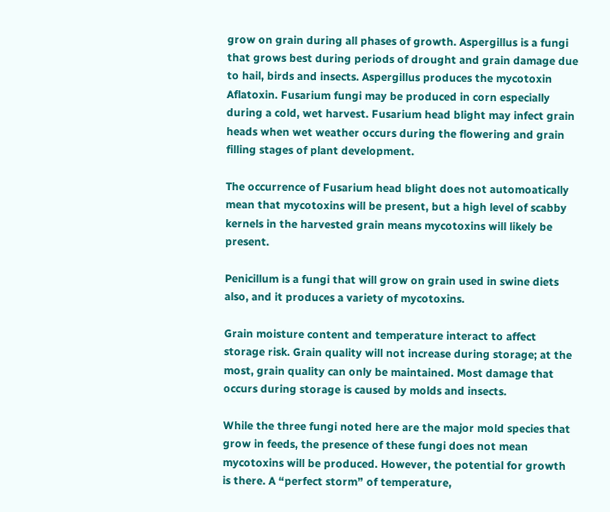grow on grain during all phases of growth. Aspergillus is a fungi that grows best during periods of drought and grain damage due to hail, birds and insects. Aspergillus produces the mycotoxin Aflatoxin. Fusarium fungi may be produced in corn especially during a cold, wet harvest. Fusarium head blight may infect grain heads when wet weather occurs during the flowering and grain filling stages of plant development.

The occurrence of Fusarium head blight does not automoatically mean that mycotoxins will be present, but a high level of scabby kernels in the harvested grain means mycotoxins will likely be present.

Penicillum is a fungi that will grow on grain used in swine diets also, and it produces a variety of mycotoxins.

Grain moisture content and temperature interact to affect storage risk. Grain quality will not increase during storage; at the most, grain quality can only be maintained. Most damage that occurs during storage is caused by molds and insects.

While the three fungi noted here are the major mold species that grow in feeds, the presence of these fungi does not mean mycotoxins will be produced. However, the potential for growth is there. A “perfect storm” of temperature,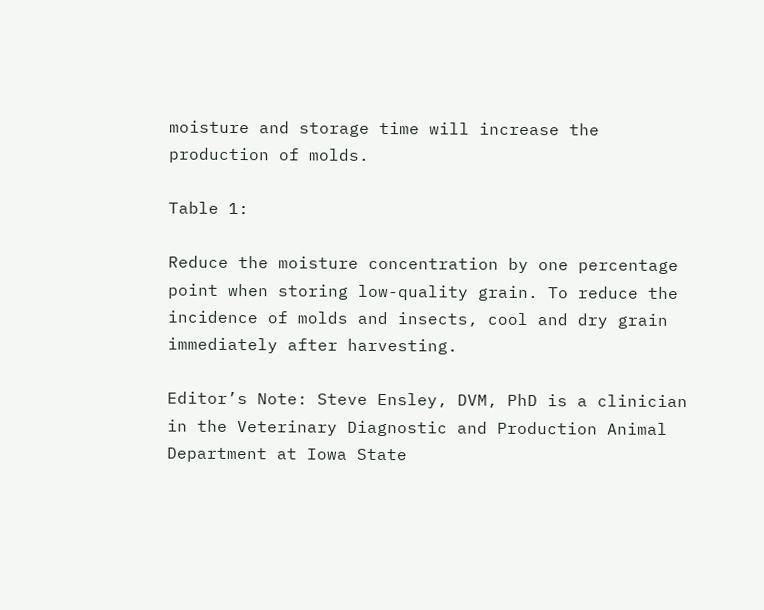moisture and storage time will increase the production of molds.

Table 1:

Reduce the moisture concentration by one percentage point when storing low-quality grain. To reduce the incidence of molds and insects, cool and dry grain immediately after harvesting.

Editor’s Note: Steve Ensley, DVM, PhD is a clinician in the Veterinary Diagnostic and Production Animal Department at Iowa State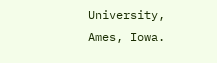University, Ames, Iowa.